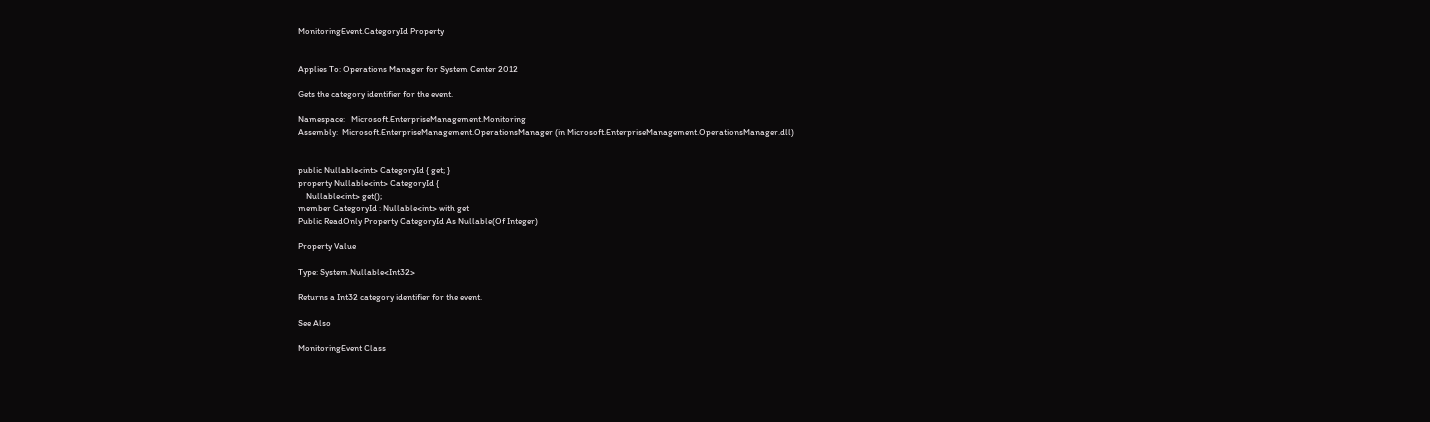MonitoringEvent.CategoryId Property


Applies To: Operations Manager for System Center 2012

Gets the category identifier for the event.

Namespace:   Microsoft.EnterpriseManagement.Monitoring
Assembly:  Microsoft.EnterpriseManagement.OperationsManager (in Microsoft.EnterpriseManagement.OperationsManager.dll)


public Nullable<int> CategoryId { get; }
property Nullable<int> CategoryId {
    Nullable<int> get();
member CategoryId : Nullable<int> with get
Public ReadOnly Property CategoryId As Nullable(Of Integer)

Property Value

Type: System.Nullable<Int32>

Returns a Int32 category identifier for the event.

See Also

MonitoringEvent Class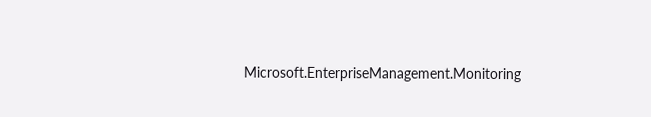Microsoft.EnterpriseManagement.Monitoring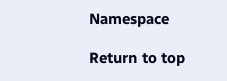Namespace

Return to top